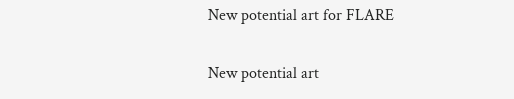New potential art for FLARE

New potential art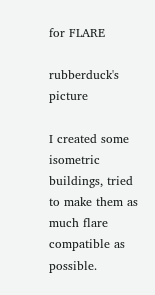for FLARE

rubberduck's picture

I created some isometric buildings, tried to make them as much flare compatible as possible.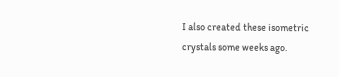I also created these isometric crystals some weeks ago.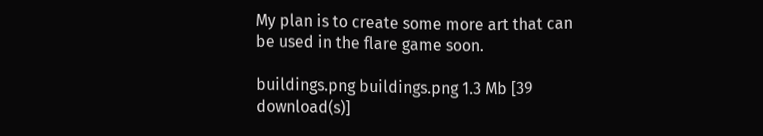My plan is to create some more art that can be used in the flare game soon.

buildings.png buildings.png 1.3 Mb [39 download(s)]